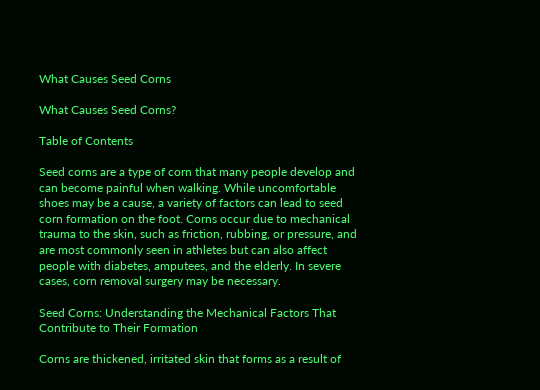What Causes Seed Corns

What Causes Seed Corns?

Table of Contents

Seed corns are a type of corn that many people develop and can become painful when walking. While uncomfortable shoes may be a cause, a variety of factors can lead to seed corn formation on the foot. Corns occur due to mechanical trauma to the skin, such as friction, rubbing, or pressure, and are most commonly seen in athletes but can also affect people with diabetes, amputees, and the elderly. In severe cases, corn removal surgery may be necessary.

Seed Corns: Understanding the Mechanical Factors That Contribute to Their Formation

Corns are thickened, irritated skin that forms as a result of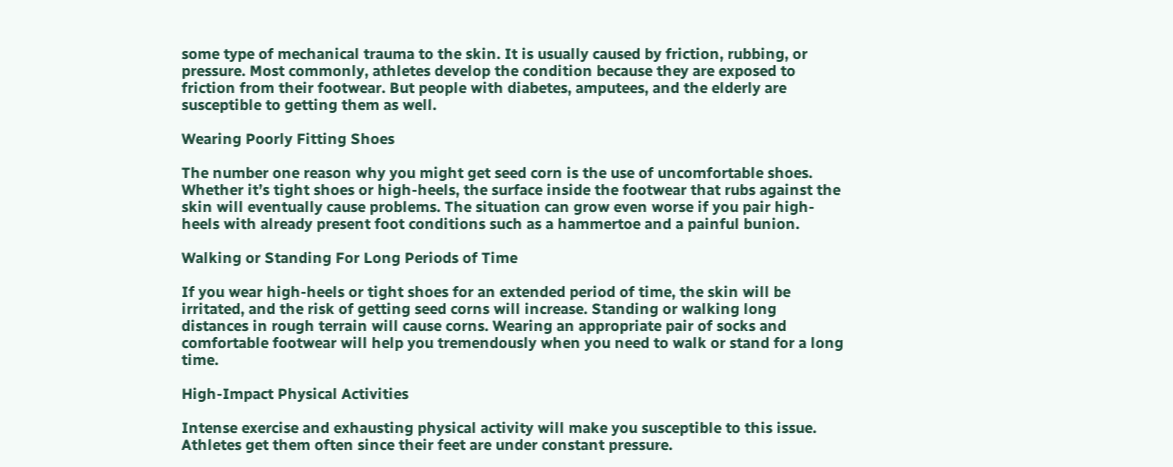some type of mechanical trauma to the skin. It is usually caused by friction, rubbing, or pressure. Most commonly, athletes develop the condition because they are exposed to friction from their footwear. But people with diabetes, amputees, and the elderly are susceptible to getting them as well.

Wearing Poorly Fitting Shoes

The number one reason why you might get seed corn is the use of uncomfortable shoes. Whether it’s tight shoes or high-heels, the surface inside the footwear that rubs against the skin will eventually cause problems. The situation can grow even worse if you pair high-heels with already present foot conditions such as a hammertoe and a painful bunion.

Walking or Standing For Long Periods of Time

If you wear high-heels or tight shoes for an extended period of time, the skin will be irritated, and the risk of getting seed corns will increase. Standing or walking long distances in rough terrain will cause corns. Wearing an appropriate pair of socks and comfortable footwear will help you tremendously when you need to walk or stand for a long time.

High-Impact Physical Activities

Intense exercise and exhausting physical activity will make you susceptible to this issue. Athletes get them often since their feet are under constant pressure.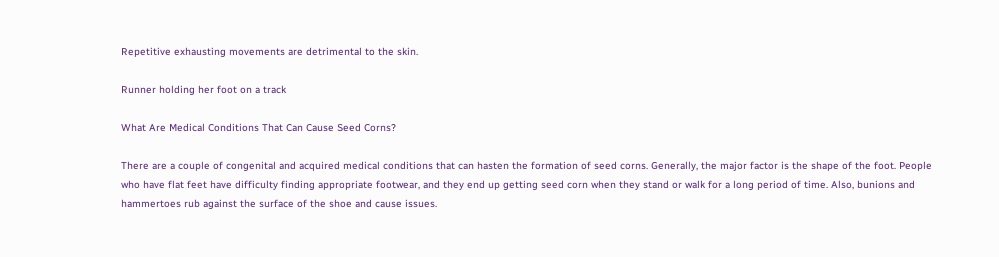Repetitive exhausting movements are detrimental to the skin.

Runner holding her foot on a track

What Are Medical Conditions That Can Cause Seed Corns?

There are a couple of congenital and acquired medical conditions that can hasten the formation of seed corns. Generally, the major factor is the shape of the foot. People who have flat feet have difficulty finding appropriate footwear, and they end up getting seed corn when they stand or walk for a long period of time. Also, bunions and hammertoes rub against the surface of the shoe and cause issues.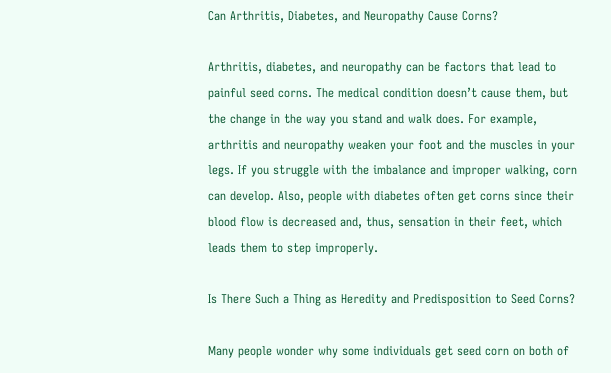Can Arthritis, Diabetes, and Neuropathy Cause Corns?

Arthritis, diabetes, and neuropathy can be factors that lead to painful seed corns. The medical condition doesn’t cause them, but the change in the way you stand and walk does. For example, arthritis and neuropathy weaken your foot and the muscles in your legs. If you struggle with the imbalance and improper walking, corn can develop. Also, people with diabetes often get corns since their blood flow is decreased and, thus, sensation in their feet, which leads them to step improperly.

Is There Such a Thing as Heredity and Predisposition to Seed Corns?

Many people wonder why some individuals get seed corn on both of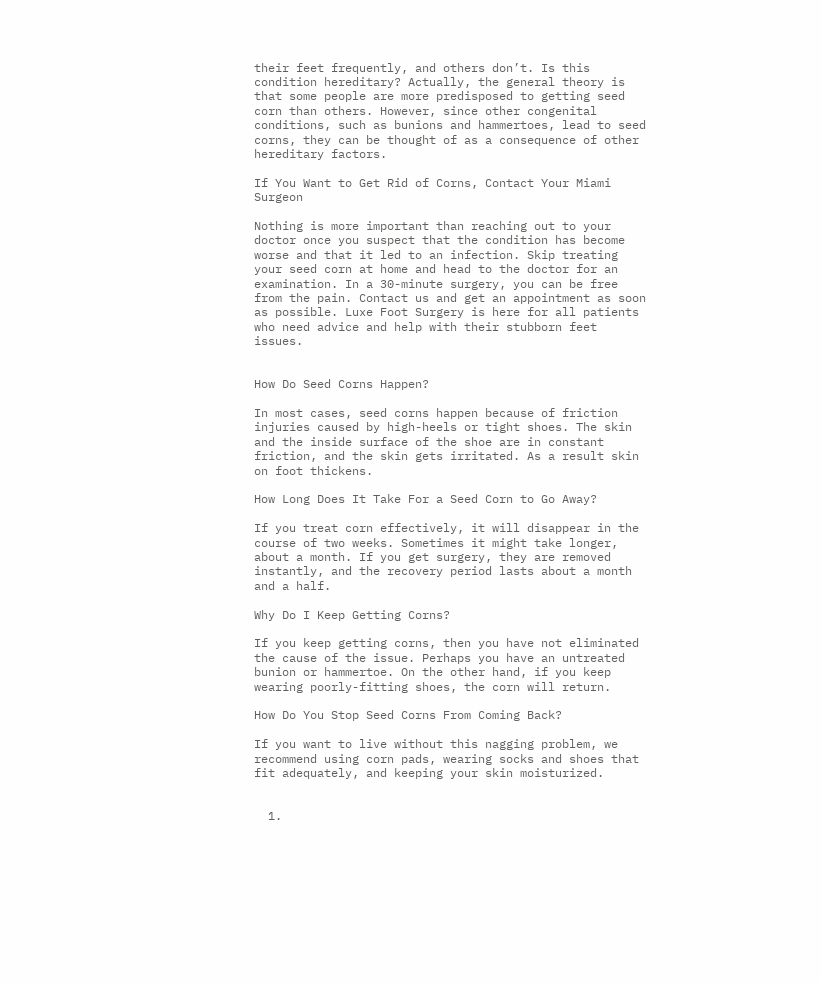their feet frequently, and others don’t. Is this condition hereditary? Actually, the general theory is that some people are more predisposed to getting seed corn than others. However, since other congenital conditions, such as bunions and hammertoes, lead to seed corns, they can be thought of as a consequence of other hereditary factors.

If You Want to Get Rid of Corns, Contact Your Miami Surgeon

Nothing is more important than reaching out to your doctor once you suspect that the condition has become worse and that it led to an infection. Skip treating your seed corn at home and head to the doctor for an examination. In a 30-minute surgery, you can be free from the pain. Contact us and get an appointment as soon as possible. Luxe Foot Surgery is here for all patients who need advice and help with their stubborn feet issues.


How Do Seed Corns Happen?

In most cases, seed corns happen because of friction injuries caused by high-heels or tight shoes. The skin and the inside surface of the shoe are in constant friction, and the skin gets irritated. As a result skin on foot thickens.

How Long Does It Take For a Seed Corn to Go Away?

If you treat corn effectively, it will disappear in the course of two weeks. Sometimes it might take longer, about a month. If you get surgery, they are removed instantly, and the recovery period lasts about a month and a half.

Why Do I Keep Getting Corns?

If you keep getting corns, then you have not eliminated the cause of the issue. Perhaps you have an untreated bunion or hammertoe. On the other hand, if you keep wearing poorly-fitting shoes, the corn will return.

How Do You Stop Seed Corns From Coming Back?

If you want to live without this nagging problem, we recommend using corn pads, wearing socks and shoes that fit adequately, and keeping your skin moisturized.


  1.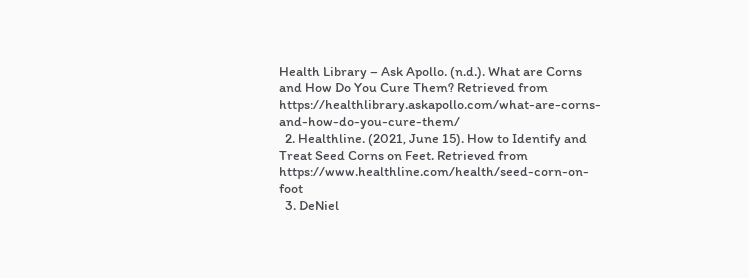Health Library – Ask Apollo. (n.d.). What are Corns and How Do You Cure Them? Retrieved from https://healthlibrary.askapollo.com/what-are-corns-and-how-do-you-cure-them/
  2. Healthline. (2021, June 15). How to Identify and Treat Seed Corns on Feet. Retrieved from https://www.healthline.com/health/seed-corn-on-foot
  3. DeNiel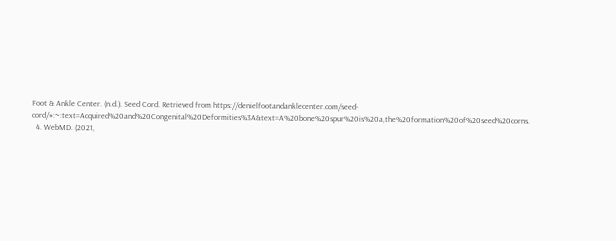Foot & Ankle Center. (n.d.). Seed Cord. Retrieved from https://denielfootandanklecenter.com/seed-cord/#:~:text=Acquired%20and%20Congenital%20Deformities%3A&text=A%20bone%20spur%20is%20a,the%20formation%20of%20seed%20corns.
  4. WebMD. (2021,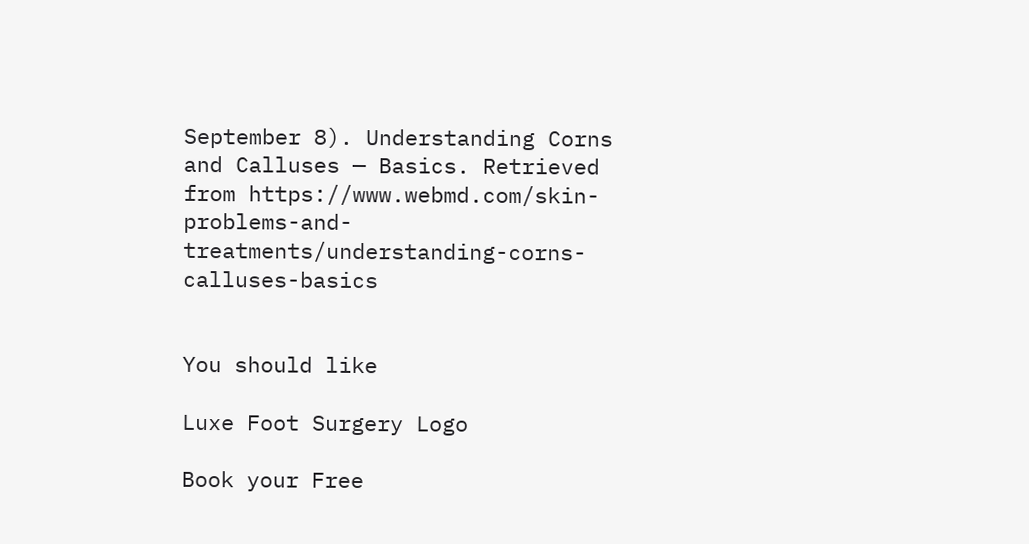September 8). Understanding Corns and Calluses — Basics. Retrieved from https://www.webmd.com/skin-problems-and-treatments/understanding-corns-calluses-basics


You should like

Luxe Foot Surgery Logo

Book your Free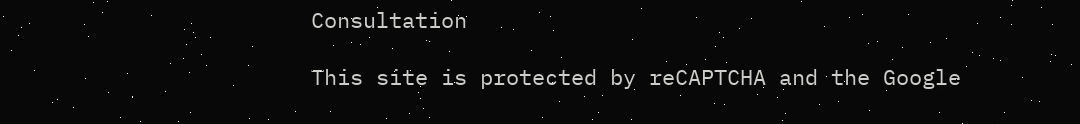Consultation

This site is protected by reCAPTCHA and the Google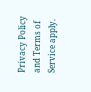Privacy Policy and Terms of Service apply.